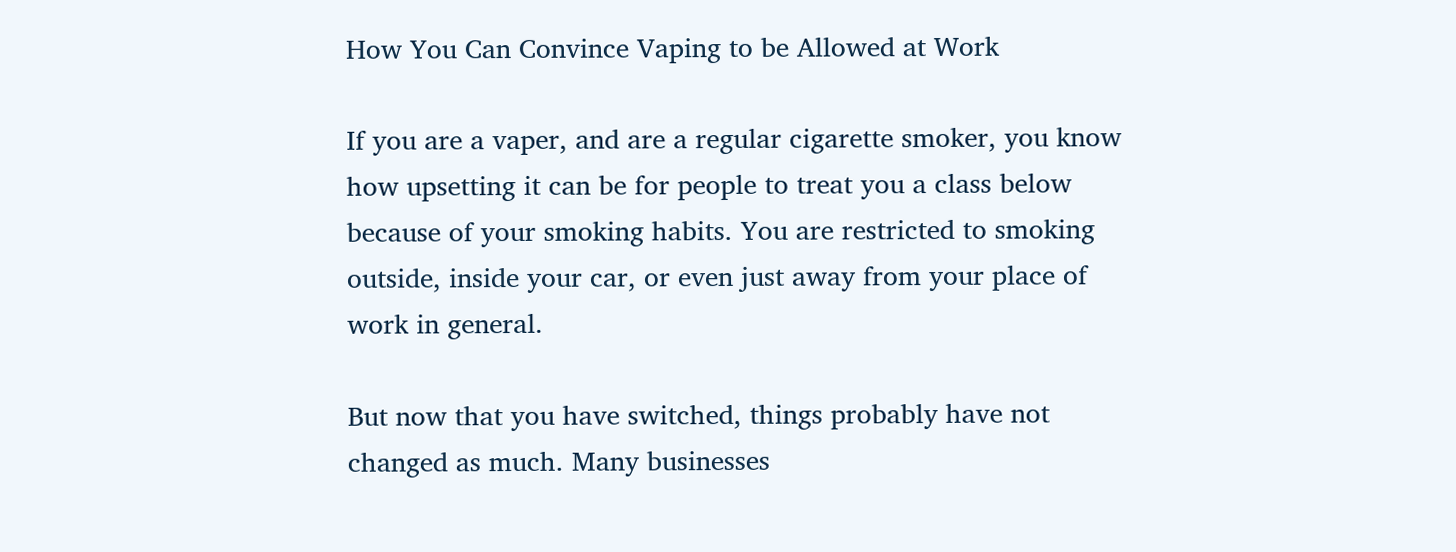How You Can Convince Vaping to be Allowed at Work

If you are a vaper, and are a regular cigarette smoker, you know how upsetting it can be for people to treat you a class below because of your smoking habits. You are restricted to smoking outside, inside your car, or even just away from your place of work in general.

But now that you have switched, things probably have not changed as much. Many businesses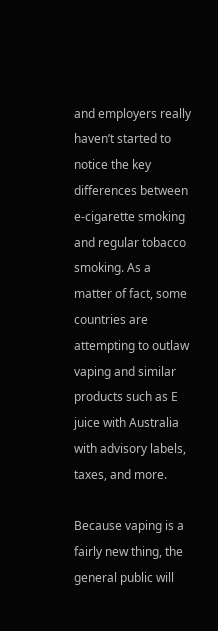and employers really haven’t started to notice the key differences between e-cigarette smoking and regular tobacco smoking. As a matter of fact, some countries are attempting to outlaw vaping and similar products such as E juice with Australia with advisory labels, taxes, and more.

Because vaping is a fairly new thing, the general public will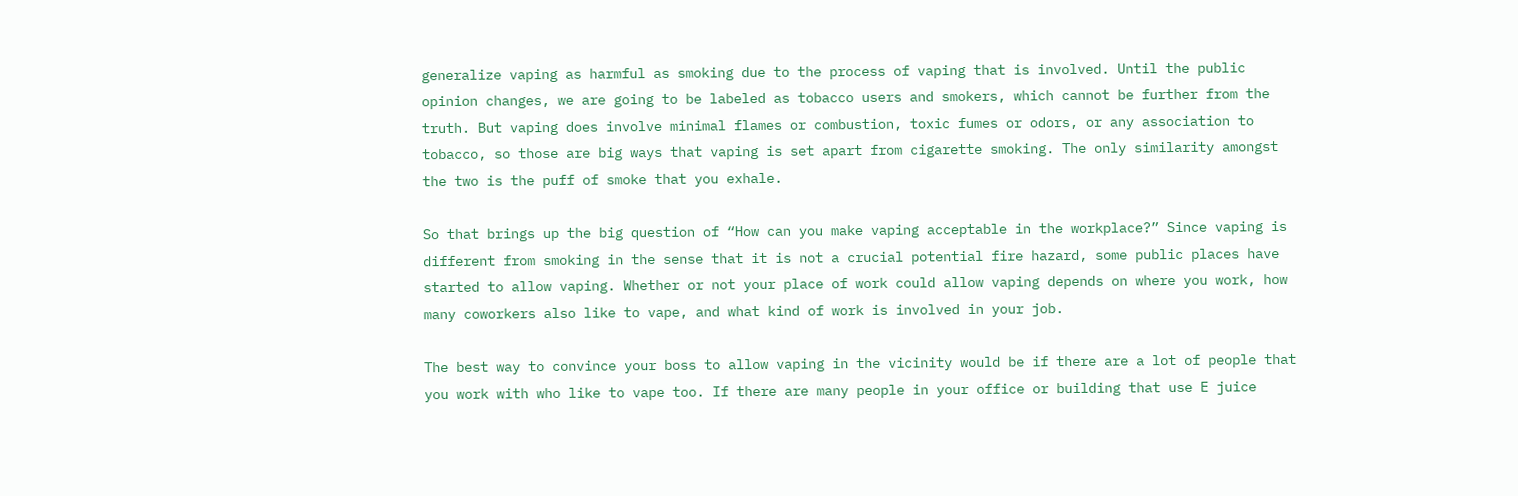generalize vaping as harmful as smoking due to the process of vaping that is involved. Until the public opinion changes, we are going to be labeled as tobacco users and smokers, which cannot be further from the truth. But vaping does involve minimal flames or combustion, toxic fumes or odors, or any association to tobacco, so those are big ways that vaping is set apart from cigarette smoking. The only similarity amongst the two is the puff of smoke that you exhale.

So that brings up the big question of “How can you make vaping acceptable in the workplace?” Since vaping is different from smoking in the sense that it is not a crucial potential fire hazard, some public places have started to allow vaping. Whether or not your place of work could allow vaping depends on where you work, how many coworkers also like to vape, and what kind of work is involved in your job.

The best way to convince your boss to allow vaping in the vicinity would be if there are a lot of people that you work with who like to vape too. If there are many people in your office or building that use E juice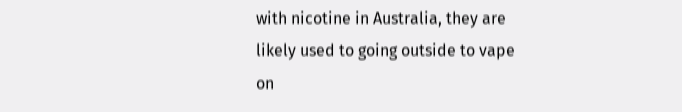with nicotine in Australia, they are likely used to going outside to vape on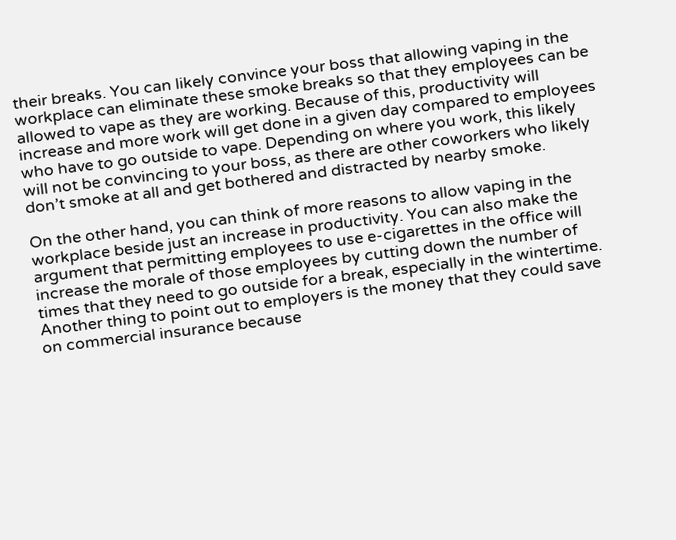their breaks. You can likely convince your boss that allowing vaping in the workplace can eliminate these smoke breaks so that they employees can be allowed to vape as they are working. Because of this, productivity will increase and more work will get done in a given day compared to employees who have to go outside to vape. Depending on where you work, this likely will not be convincing to your boss, as there are other coworkers who likely don’t smoke at all and get bothered and distracted by nearby smoke.

On the other hand, you can think of more reasons to allow vaping in the workplace beside just an increase in productivity. You can also make the argument that permitting employees to use e-cigarettes in the office will increase the morale of those employees by cutting down the number of times that they need to go outside for a break, especially in the wintertime. Another thing to point out to employers is the money that they could save on commercial insurance because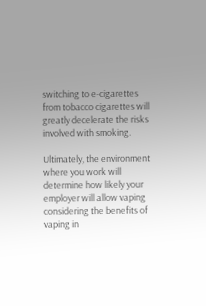switching to e-cigarettes from tobacco cigarettes will greatly decelerate the risks involved with smoking.

Ultimately, the environment where you work will determine how likely your employer will allow vaping considering the benefits of vaping in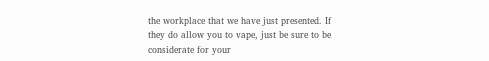the workplace that we have just presented. If they do allow you to vape, just be sure to be considerate for your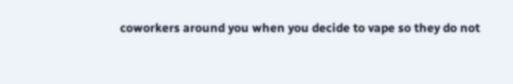coworkers around you when you decide to vape so they do not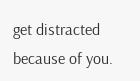get distracted because of you.